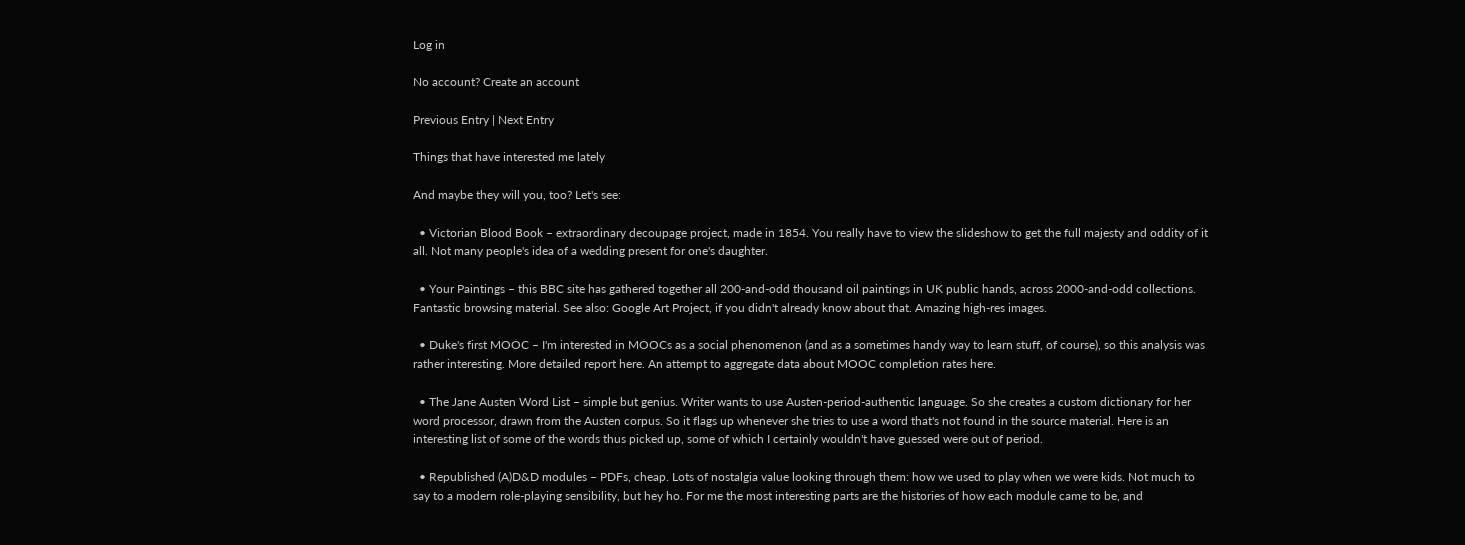Log in

No account? Create an account

Previous Entry | Next Entry

Things that have interested me lately

And maybe they will you, too? Let's see:

  • Victorian Blood Book – extraordinary decoupage project, made in 1854. You really have to view the slideshow to get the full majesty and oddity of it all. Not many people's idea of a wedding present for one's daughter.

  • Your Paintings – this BBC site has gathered together all 200-and-odd thousand oil paintings in UK public hands, across 2000-and-odd collections. Fantastic browsing material. See also: Google Art Project, if you didn't already know about that. Amazing high-res images.

  • Duke's first MOOC – I'm interested in MOOCs as a social phenomenon (and as a sometimes handy way to learn stuff, of course), so this analysis was rather interesting. More detailed report here. An attempt to aggregate data about MOOC completion rates here.

  • The Jane Austen Word List – simple but genius. Writer wants to use Austen-period-authentic language. So she creates a custom dictionary for her word processor, drawn from the Austen corpus. So it flags up whenever she tries to use a word that's not found in the source material. Here is an interesting list of some of the words thus picked up, some of which I certainly wouldn't have guessed were out of period.

  • Republished (A)D&D modules – PDFs, cheap. Lots of nostalgia value looking through them: how we used to play when we were kids. Not much to say to a modern role-playing sensibility, but hey ho. For me the most interesting parts are the histories of how each module came to be, and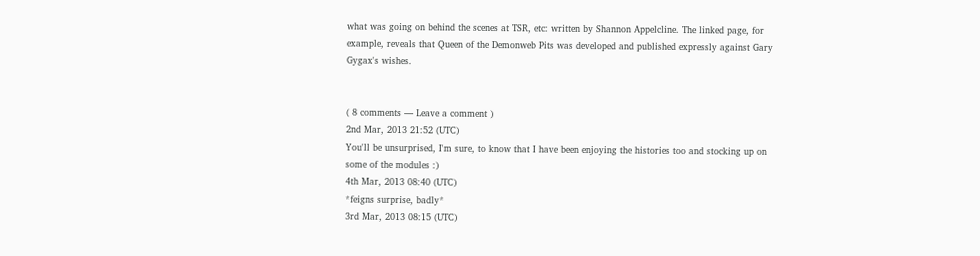what was going on behind the scenes at TSR, etc: written by Shannon Appelcline. The linked page, for example, reveals that Queen of the Demonweb Pits was developed and published expressly against Gary Gygax's wishes.


( 8 comments — Leave a comment )
2nd Mar, 2013 21:52 (UTC)
You'll be unsurprised, I'm sure, to know that I have been enjoying the histories too and stocking up on some of the modules :)
4th Mar, 2013 08:40 (UTC)
*feigns surprise, badly*
3rd Mar, 2013 08:15 (UTC)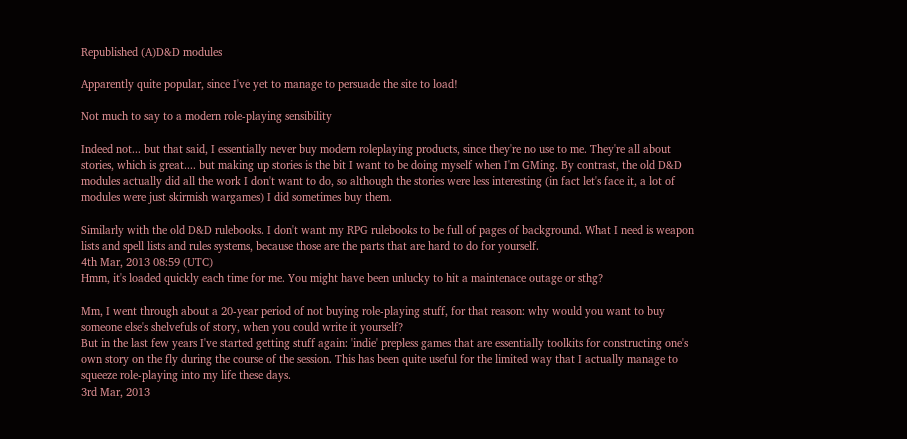Republished (A)D&D modules

Apparently quite popular, since I've yet to manage to persuade the site to load!

Not much to say to a modern role-playing sensibility

Indeed not... but that said, I essentially never buy modern roleplaying products, since they're no use to me. They're all about stories, which is great.... but making up stories is the bit I want to be doing myself when I'm GMing. By contrast, the old D&D modules actually did all the work I don't want to do, so although the stories were less interesting (in fact let's face it, a lot of modules were just skirmish wargames) I did sometimes buy them.

Similarly with the old D&D rulebooks. I don't want my RPG rulebooks to be full of pages of background. What I need is weapon lists and spell lists and rules systems, because those are the parts that are hard to do for yourself.
4th Mar, 2013 08:59 (UTC)
Hmm, it's loaded quickly each time for me. You might have been unlucky to hit a maintenace outage or sthg?

Mm, I went through about a 20-year period of not buying role-playing stuff, for that reason: why would you want to buy someone else's shelvefuls of story, when you could write it yourself?
But in the last few years I've started getting stuff again: 'indie' prepless games that are essentially toolkits for constructing one's own story on the fly during the course of the session. This has been quite useful for the limited way that I actually manage to squeeze role-playing into my life these days.
3rd Mar, 2013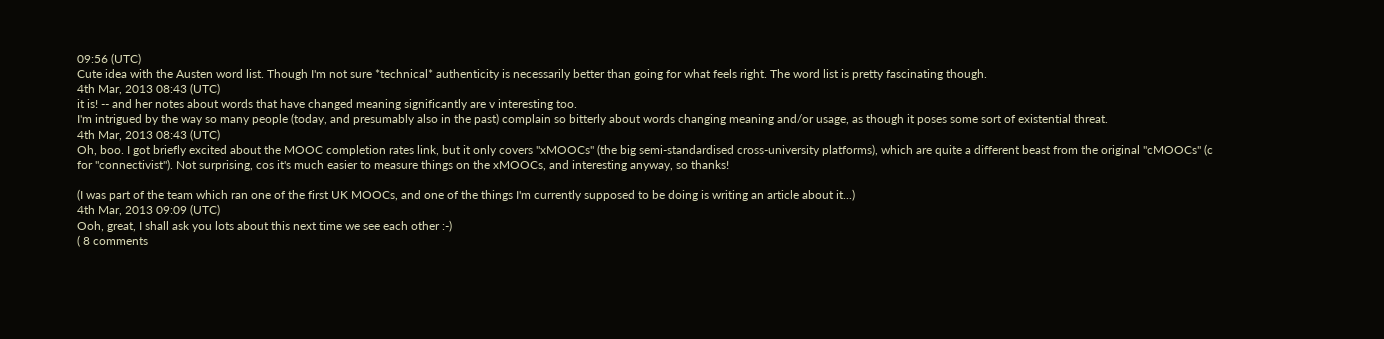09:56 (UTC)
Cute idea with the Austen word list. Though I'm not sure *technical* authenticity is necessarily better than going for what feels right. The word list is pretty fascinating though.
4th Mar, 2013 08:43 (UTC)
it is! -- and her notes about words that have changed meaning significantly are v interesting too.
I'm intrigued by the way so many people (today, and presumably also in the past) complain so bitterly about words changing meaning and/or usage, as though it poses some sort of existential threat.
4th Mar, 2013 08:43 (UTC)
Oh, boo. I got briefly excited about the MOOC completion rates link, but it only covers "xMOOCs" (the big semi-standardised cross-university platforms), which are quite a different beast from the original "cMOOCs" (c for "connectivist"). Not surprising, cos it's much easier to measure things on the xMOOCs, and interesting anyway, so thanks!

(I was part of the team which ran one of the first UK MOOCs, and one of the things I'm currently supposed to be doing is writing an article about it...)
4th Mar, 2013 09:09 (UTC)
Ooh, great, I shall ask you lots about this next time we see each other :-)
( 8 comments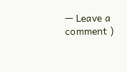— Leave a comment )